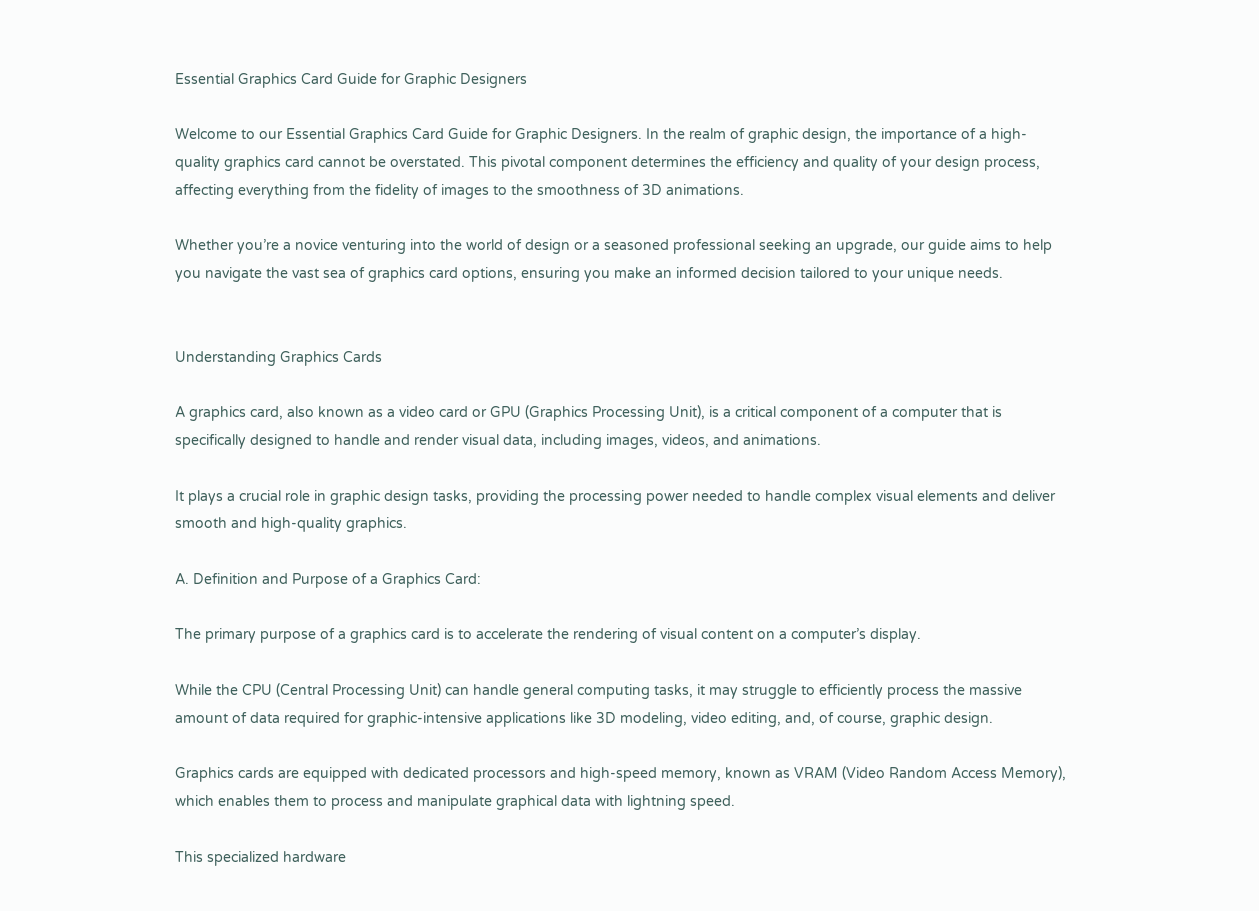Essential Graphics Card Guide for Graphic Designers

Welcome to our Essential Graphics Card Guide for Graphic Designers. In the realm of graphic design, the importance of a high-quality graphics card cannot be overstated. This pivotal component determines the efficiency and quality of your design process, affecting everything from the fidelity of images to the smoothness of 3D animations.

Whether you’re a novice venturing into the world of design or a seasoned professional seeking an upgrade, our guide aims to help you navigate the vast sea of graphics card options, ensuring you make an informed decision tailored to your unique needs.


Understanding Graphics Cards

A graphics card, also known as a video card or GPU (Graphics Processing Unit), is a critical component of a computer that is specifically designed to handle and render visual data, including images, videos, and animations.

It plays a crucial role in graphic design tasks, providing the processing power needed to handle complex visual elements and deliver smooth and high-quality graphics.

A. Definition and Purpose of a Graphics Card:

The primary purpose of a graphics card is to accelerate the rendering of visual content on a computer’s display.

While the CPU (Central Processing Unit) can handle general computing tasks, it may struggle to efficiently process the massive amount of data required for graphic-intensive applications like 3D modeling, video editing, and, of course, graphic design.

Graphics cards are equipped with dedicated processors and high-speed memory, known as VRAM (Video Random Access Memory), which enables them to process and manipulate graphical data with lightning speed.

This specialized hardware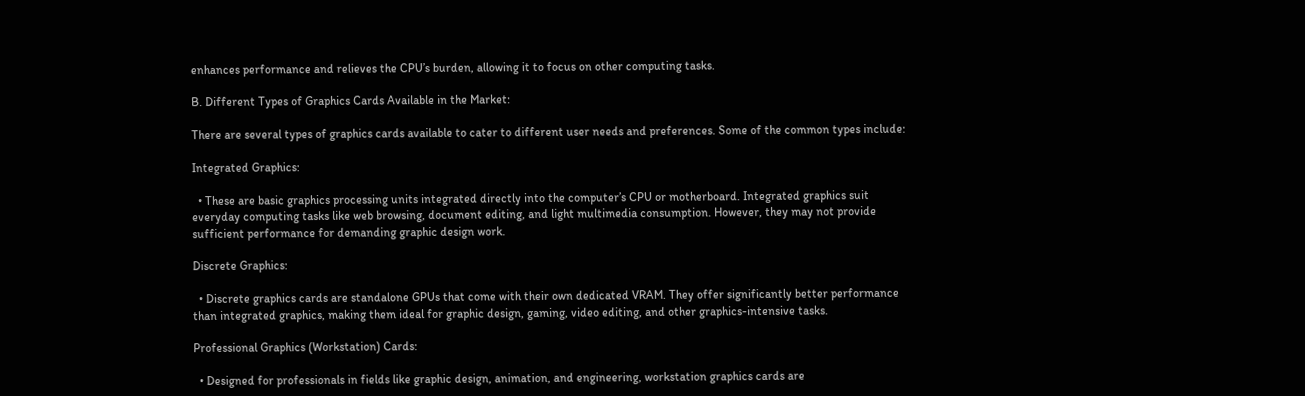enhances performance and relieves the CPU’s burden, allowing it to focus on other computing tasks.

B. Different Types of Graphics Cards Available in the Market:

There are several types of graphics cards available to cater to different user needs and preferences. Some of the common types include:

Integrated Graphics:

  • These are basic graphics processing units integrated directly into the computer’s CPU or motherboard. Integrated graphics suit everyday computing tasks like web browsing, document editing, and light multimedia consumption. However, they may not provide sufficient performance for demanding graphic design work.

Discrete Graphics:

  • Discrete graphics cards are standalone GPUs that come with their own dedicated VRAM. They offer significantly better performance than integrated graphics, making them ideal for graphic design, gaming, video editing, and other graphics-intensive tasks.

Professional Graphics (Workstation) Cards:

  • Designed for professionals in fields like graphic design, animation, and engineering, workstation graphics cards are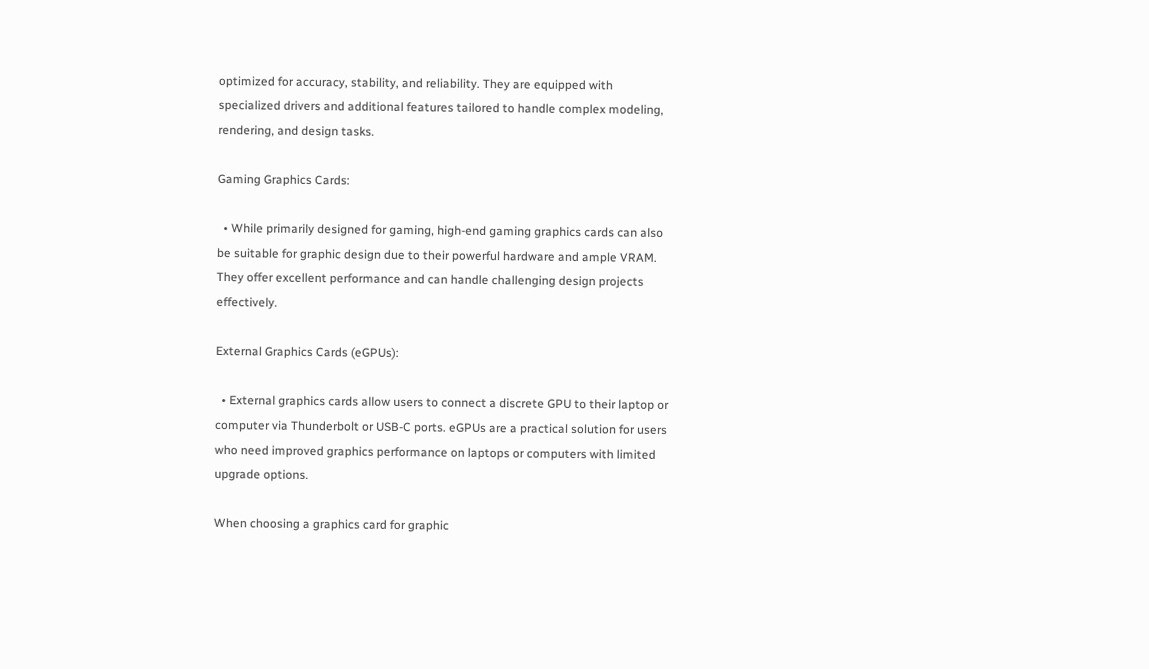optimized for accuracy, stability, and reliability. They are equipped with specialized drivers and additional features tailored to handle complex modeling, rendering, and design tasks.

Gaming Graphics Cards:

  • While primarily designed for gaming, high-end gaming graphics cards can also be suitable for graphic design due to their powerful hardware and ample VRAM. They offer excellent performance and can handle challenging design projects effectively.

External Graphics Cards (eGPUs):

  • External graphics cards allow users to connect a discrete GPU to their laptop or computer via Thunderbolt or USB-C ports. eGPUs are a practical solution for users who need improved graphics performance on laptops or computers with limited upgrade options.

When choosing a graphics card for graphic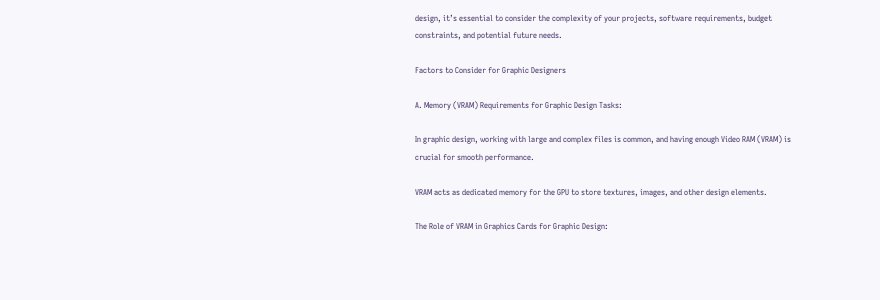design, it’s essential to consider the complexity of your projects, software requirements, budget constraints, and potential future needs.

Factors to Consider for Graphic Designers

A. Memory (VRAM) Requirements for Graphic Design Tasks:

In graphic design, working with large and complex files is common, and having enough Video RAM (VRAM) is crucial for smooth performance.

VRAM acts as dedicated memory for the GPU to store textures, images, and other design elements.

The Role of VRAM in Graphics Cards for Graphic Design: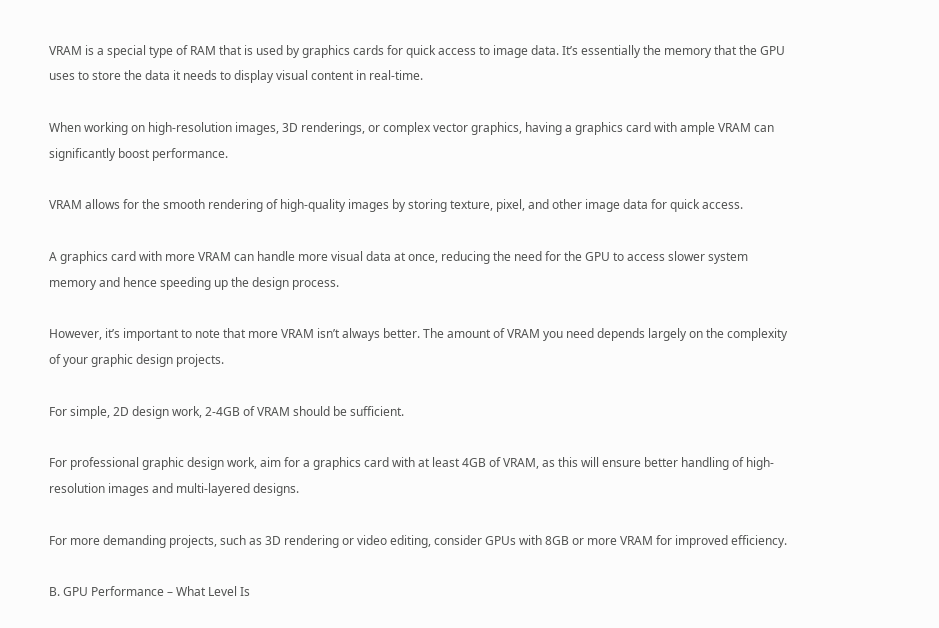VRAM is a special type of RAM that is used by graphics cards for quick access to image data. It’s essentially the memory that the GPU uses to store the data it needs to display visual content in real-time.

When working on high-resolution images, 3D renderings, or complex vector graphics, having a graphics card with ample VRAM can significantly boost performance.

VRAM allows for the smooth rendering of high-quality images by storing texture, pixel, and other image data for quick access.

A graphics card with more VRAM can handle more visual data at once, reducing the need for the GPU to access slower system memory and hence speeding up the design process.

However, it’s important to note that more VRAM isn’t always better. The amount of VRAM you need depends largely on the complexity of your graphic design projects.

For simple, 2D design work, 2-4GB of VRAM should be sufficient.

For professional graphic design work, aim for a graphics card with at least 4GB of VRAM, as this will ensure better handling of high-resolution images and multi-layered designs.

For more demanding projects, such as 3D rendering or video editing, consider GPUs with 8GB or more VRAM for improved efficiency.

B. GPU Performance – What Level Is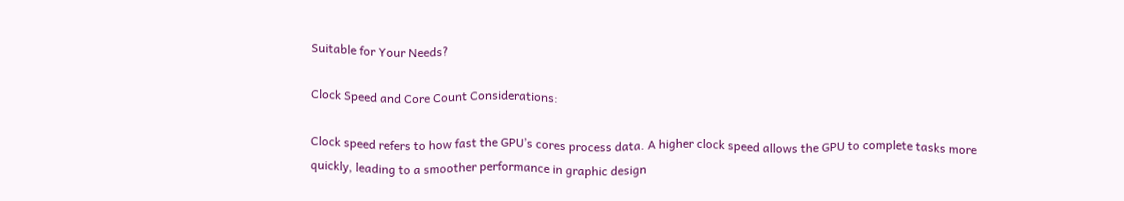Suitable for Your Needs?

Clock Speed and Core Count Considerations:

Clock speed refers to how fast the GPU’s cores process data. A higher clock speed allows the GPU to complete tasks more quickly, leading to a smoother performance in graphic design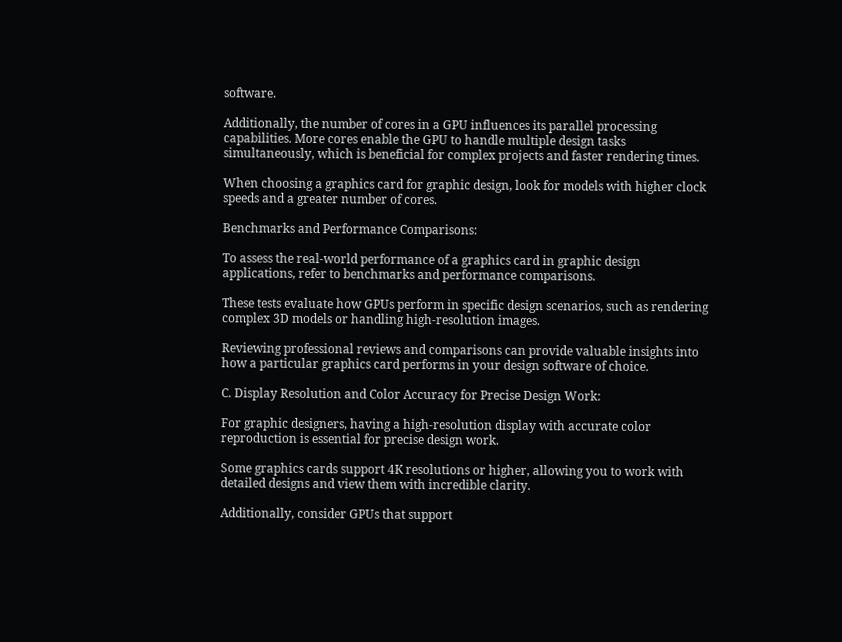software.

Additionally, the number of cores in a GPU influences its parallel processing capabilities. More cores enable the GPU to handle multiple design tasks simultaneously, which is beneficial for complex projects and faster rendering times.

When choosing a graphics card for graphic design, look for models with higher clock speeds and a greater number of cores.

Benchmarks and Performance Comparisons:

To assess the real-world performance of a graphics card in graphic design applications, refer to benchmarks and performance comparisons.

These tests evaluate how GPUs perform in specific design scenarios, such as rendering complex 3D models or handling high-resolution images.

Reviewing professional reviews and comparisons can provide valuable insights into how a particular graphics card performs in your design software of choice.

C. Display Resolution and Color Accuracy for Precise Design Work:

For graphic designers, having a high-resolution display with accurate color reproduction is essential for precise design work.

Some graphics cards support 4K resolutions or higher, allowing you to work with detailed designs and view them with incredible clarity.

Additionally, consider GPUs that support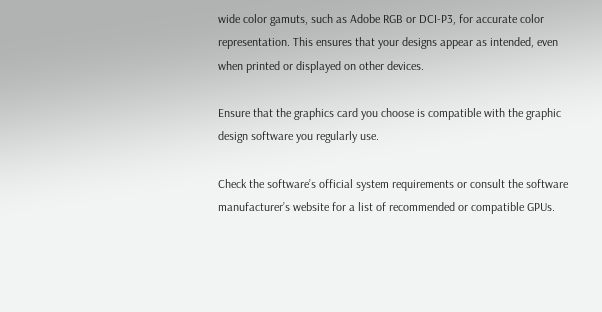wide color gamuts, such as Adobe RGB or DCI-P3, for accurate color representation. This ensures that your designs appear as intended, even when printed or displayed on other devices.

Ensure that the graphics card you choose is compatible with the graphic design software you regularly use.

Check the software’s official system requirements or consult the software manufacturer’s website for a list of recommended or compatible GPUs.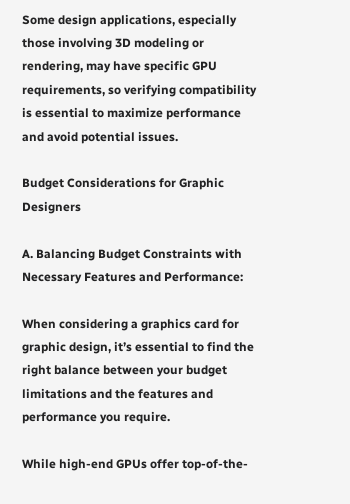Some design applications, especially those involving 3D modeling or rendering, may have specific GPU requirements, so verifying compatibility is essential to maximize performance and avoid potential issues.

Budget Considerations for Graphic Designers

A. Balancing Budget Constraints with Necessary Features and Performance:

When considering a graphics card for graphic design, it’s essential to find the right balance between your budget limitations and the features and performance you require.

While high-end GPUs offer top-of-the-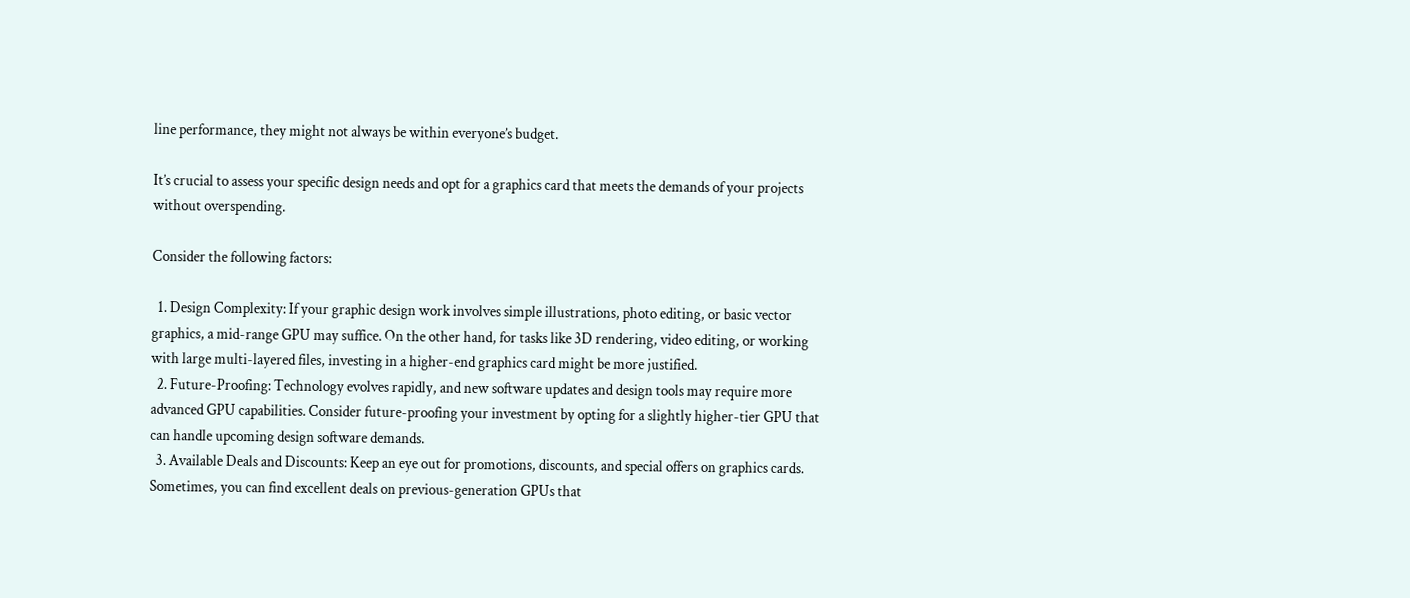line performance, they might not always be within everyone’s budget.

It’s crucial to assess your specific design needs and opt for a graphics card that meets the demands of your projects without overspending.

Consider the following factors:

  1. Design Complexity: If your graphic design work involves simple illustrations, photo editing, or basic vector graphics, a mid-range GPU may suffice. On the other hand, for tasks like 3D rendering, video editing, or working with large multi-layered files, investing in a higher-end graphics card might be more justified.
  2. Future-Proofing: Technology evolves rapidly, and new software updates and design tools may require more advanced GPU capabilities. Consider future-proofing your investment by opting for a slightly higher-tier GPU that can handle upcoming design software demands.
  3. Available Deals and Discounts: Keep an eye out for promotions, discounts, and special offers on graphics cards. Sometimes, you can find excellent deals on previous-generation GPUs that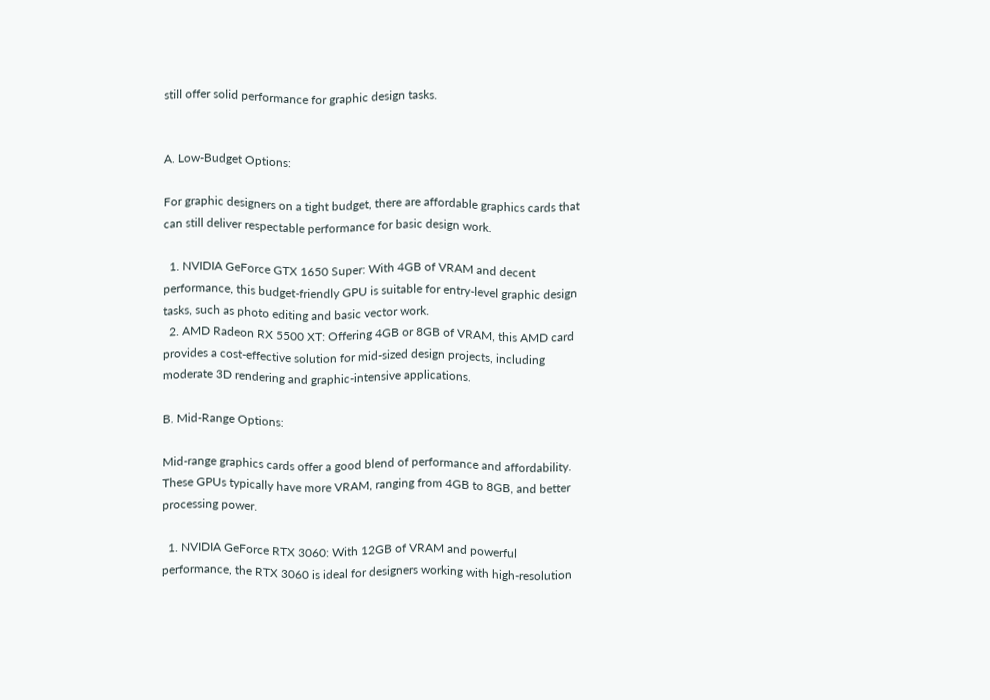still offer solid performance for graphic design tasks.


A. Low-Budget Options:

For graphic designers on a tight budget, there are affordable graphics cards that can still deliver respectable performance for basic design work.

  1. NVIDIA GeForce GTX 1650 Super: With 4GB of VRAM and decent performance, this budget-friendly GPU is suitable for entry-level graphic design tasks, such as photo editing and basic vector work.
  2. AMD Radeon RX 5500 XT: Offering 4GB or 8GB of VRAM, this AMD card provides a cost-effective solution for mid-sized design projects, including moderate 3D rendering and graphic-intensive applications.

B. Mid-Range Options:

Mid-range graphics cards offer a good blend of performance and affordability. These GPUs typically have more VRAM, ranging from 4GB to 8GB, and better processing power.

  1. NVIDIA GeForce RTX 3060: With 12GB of VRAM and powerful performance, the RTX 3060 is ideal for designers working with high-resolution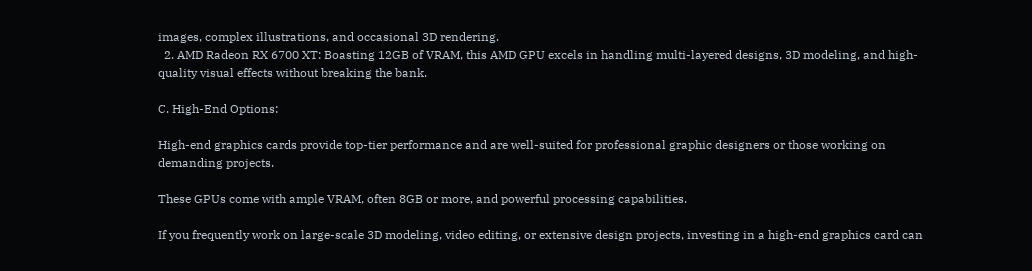images, complex illustrations, and occasional 3D rendering.
  2. AMD Radeon RX 6700 XT: Boasting 12GB of VRAM, this AMD GPU excels in handling multi-layered designs, 3D modeling, and high-quality visual effects without breaking the bank.

C. High-End Options:

High-end graphics cards provide top-tier performance and are well-suited for professional graphic designers or those working on demanding projects.

These GPUs come with ample VRAM, often 8GB or more, and powerful processing capabilities.

If you frequently work on large-scale 3D modeling, video editing, or extensive design projects, investing in a high-end graphics card can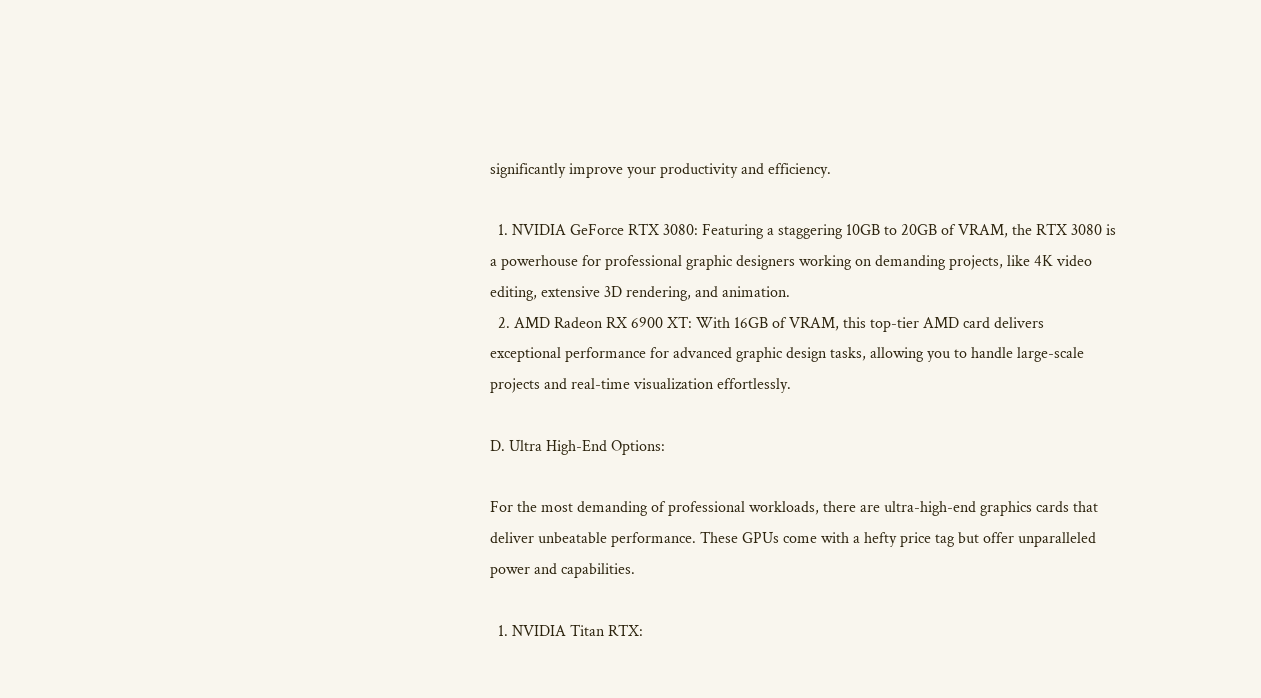significantly improve your productivity and efficiency.

  1. NVIDIA GeForce RTX 3080: Featuring a staggering 10GB to 20GB of VRAM, the RTX 3080 is a powerhouse for professional graphic designers working on demanding projects, like 4K video editing, extensive 3D rendering, and animation.
  2. AMD Radeon RX 6900 XT: With 16GB of VRAM, this top-tier AMD card delivers exceptional performance for advanced graphic design tasks, allowing you to handle large-scale projects and real-time visualization effortlessly.

D. Ultra High-End Options:

For the most demanding of professional workloads, there are ultra-high-end graphics cards that deliver unbeatable performance. These GPUs come with a hefty price tag but offer unparalleled power and capabilities.

  1. NVIDIA Titan RTX: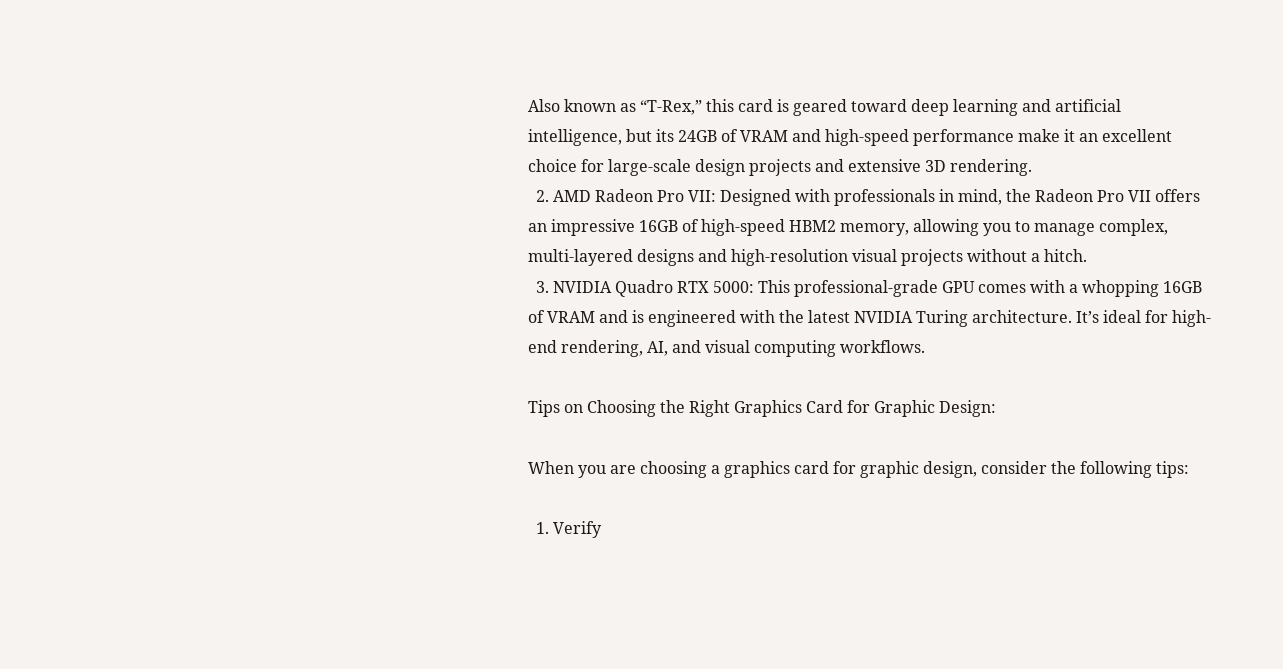Also known as “T-Rex,” this card is geared toward deep learning and artificial intelligence, but its 24GB of VRAM and high-speed performance make it an excellent choice for large-scale design projects and extensive 3D rendering.
  2. AMD Radeon Pro VII: Designed with professionals in mind, the Radeon Pro VII offers an impressive 16GB of high-speed HBM2 memory, allowing you to manage complex, multi-layered designs and high-resolution visual projects without a hitch.
  3. NVIDIA Quadro RTX 5000: This professional-grade GPU comes with a whopping 16GB of VRAM and is engineered with the latest NVIDIA Turing architecture. It’s ideal for high-end rendering, AI, and visual computing workflows.

Tips on Choosing the Right Graphics Card for Graphic Design:

When you are choosing a graphics card for graphic design, consider the following tips:

  1. Verify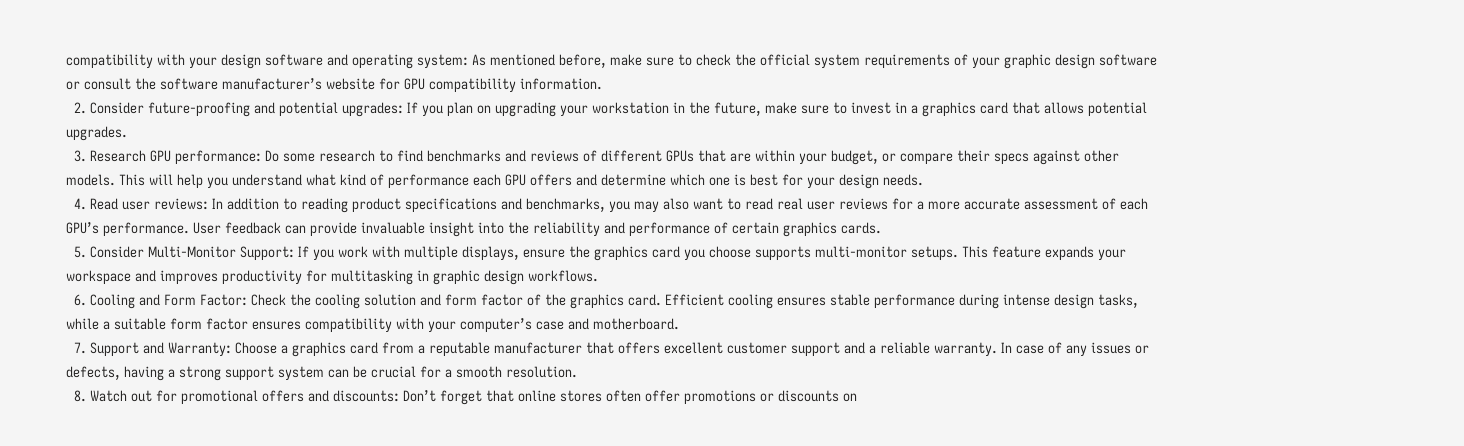compatibility with your design software and operating system: As mentioned before, make sure to check the official system requirements of your graphic design software or consult the software manufacturer’s website for GPU compatibility information.
  2. Consider future-proofing and potential upgrades: If you plan on upgrading your workstation in the future, make sure to invest in a graphics card that allows potential upgrades.
  3. Research GPU performance: Do some research to find benchmarks and reviews of different GPUs that are within your budget, or compare their specs against other models. This will help you understand what kind of performance each GPU offers and determine which one is best for your design needs.
  4. Read user reviews: In addition to reading product specifications and benchmarks, you may also want to read real user reviews for a more accurate assessment of each GPU’s performance. User feedback can provide invaluable insight into the reliability and performance of certain graphics cards.
  5. Consider Multi-Monitor Support: If you work with multiple displays, ensure the graphics card you choose supports multi-monitor setups. This feature expands your workspace and improves productivity for multitasking in graphic design workflows.
  6. Cooling and Form Factor: Check the cooling solution and form factor of the graphics card. Efficient cooling ensures stable performance during intense design tasks, while a suitable form factor ensures compatibility with your computer’s case and motherboard.
  7. Support and Warranty: Choose a graphics card from a reputable manufacturer that offers excellent customer support and a reliable warranty. In case of any issues or defects, having a strong support system can be crucial for a smooth resolution.
  8. Watch out for promotional offers and discounts: Don’t forget that online stores often offer promotions or discounts on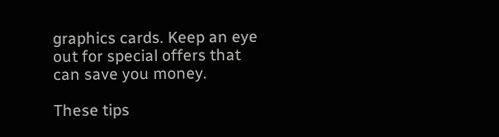graphics cards. Keep an eye out for special offers that can save you money.

These tips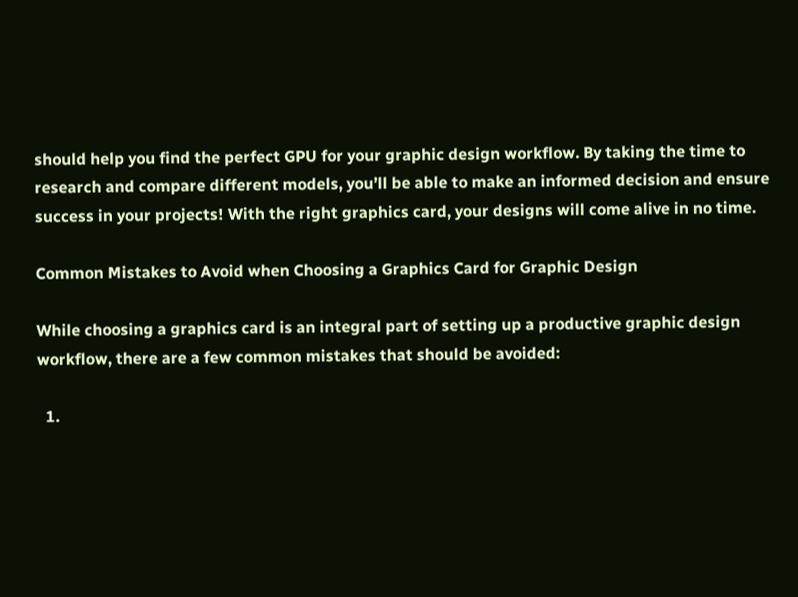should help you find the perfect GPU for your graphic design workflow. By taking the time to research and compare different models, you’ll be able to make an informed decision and ensure success in your projects! With the right graphics card, your designs will come alive in no time.

Common Mistakes to Avoid when Choosing a Graphics Card for Graphic Design

While choosing a graphics card is an integral part of setting up a productive graphic design workflow, there are a few common mistakes that should be avoided:

  1.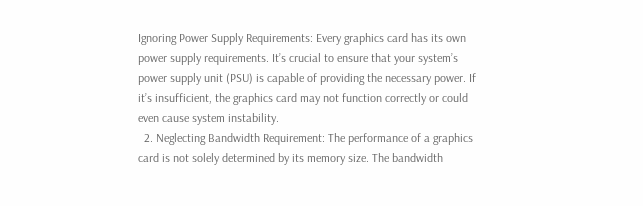Ignoring Power Supply Requirements: Every graphics card has its own power supply requirements. It’s crucial to ensure that your system’s power supply unit (PSU) is capable of providing the necessary power. If it’s insufficient, the graphics card may not function correctly or could even cause system instability.
  2. Neglecting Bandwidth Requirement: The performance of a graphics card is not solely determined by its memory size. The bandwidth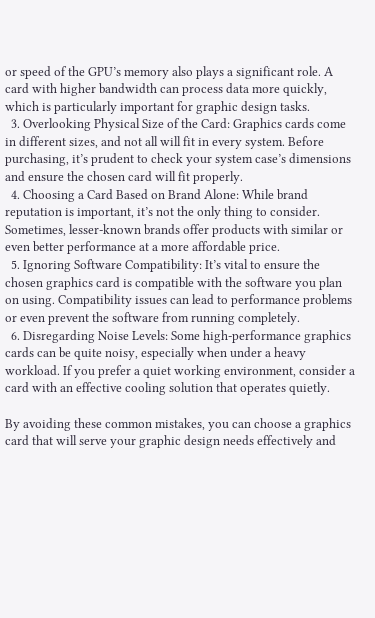or speed of the GPU’s memory also plays a significant role. A card with higher bandwidth can process data more quickly, which is particularly important for graphic design tasks.
  3. Overlooking Physical Size of the Card: Graphics cards come in different sizes, and not all will fit in every system. Before purchasing, it’s prudent to check your system case’s dimensions and ensure the chosen card will fit properly.
  4. Choosing a Card Based on Brand Alone: While brand reputation is important, it’s not the only thing to consider. Sometimes, lesser-known brands offer products with similar or even better performance at a more affordable price.
  5. Ignoring Software Compatibility: It’s vital to ensure the chosen graphics card is compatible with the software you plan on using. Compatibility issues can lead to performance problems or even prevent the software from running completely.
  6. Disregarding Noise Levels: Some high-performance graphics cards can be quite noisy, especially when under a heavy workload. If you prefer a quiet working environment, consider a card with an effective cooling solution that operates quietly.

By avoiding these common mistakes, you can choose a graphics card that will serve your graphic design needs effectively and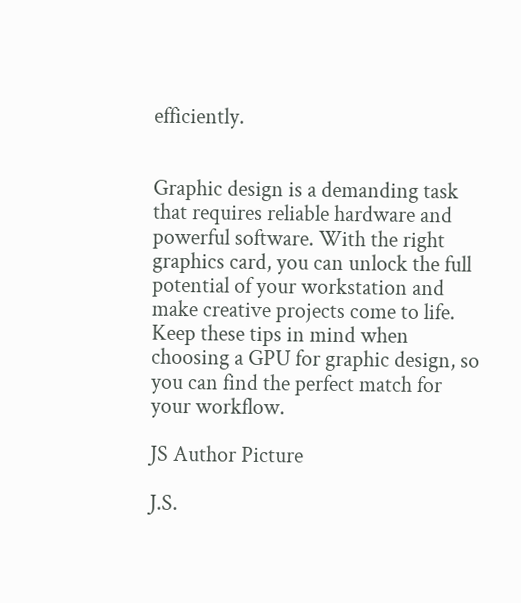efficiently.


Graphic design is a demanding task that requires reliable hardware and powerful software. With the right graphics card, you can unlock the full potential of your workstation and make creative projects come to life. Keep these tips in mind when choosing a GPU for graphic design, so you can find the perfect match for your workflow.

JS Author Picture

J.S.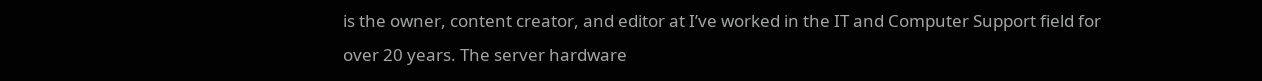is the owner, content creator, and editor at I’ve worked in the IT and Computer Support field for over 20 years. The server hardware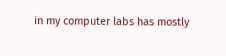in my computer labs has mostly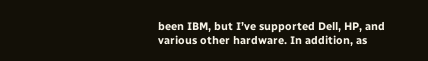been IBM, but I’ve supported Dell, HP, and various other hardware. In addition, as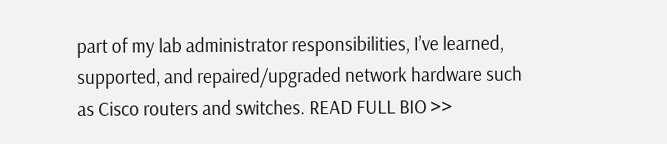part of my lab administrator responsibilities, I’ve learned, supported, and repaired/upgraded network hardware such as Cisco routers and switches. READ FULL BIO >>